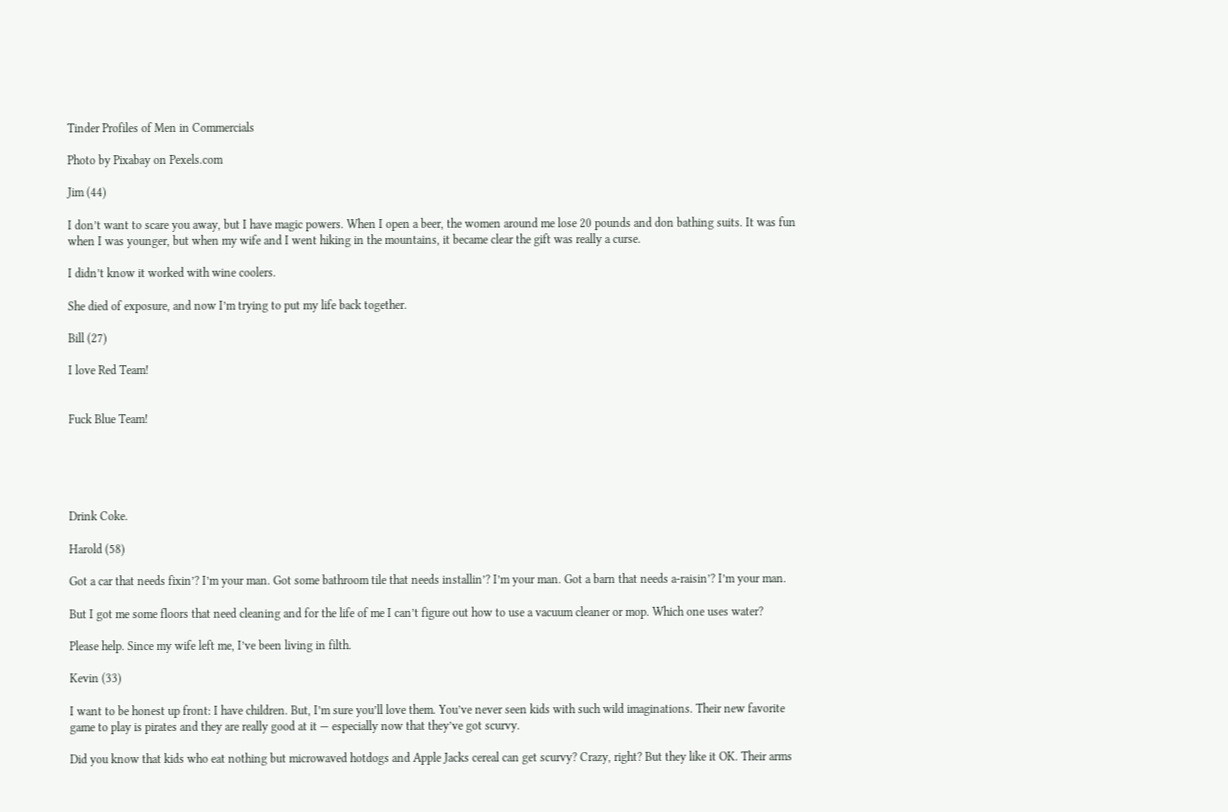Tinder Profiles of Men in Commercials

Photo by Pixabay on Pexels.com

Jim (44)

I don’t want to scare you away, but I have magic powers. When I open a beer, the women around me lose 20 pounds and don bathing suits. It was fun when I was younger, but when my wife and I went hiking in the mountains, it became clear the gift was really a curse.

I didn’t know it worked with wine coolers.

She died of exposure, and now I’m trying to put my life back together.

Bill (27)

I love Red Team!


Fuck Blue Team!





Drink Coke.

Harold (58)

Got a car that needs fixin’? I’m your man. Got some bathroom tile that needs installin’? I’m your man. Got a barn that needs a-raisin’? I’m your man.

But I got me some floors that need cleaning and for the life of me I can’t figure out how to use a vacuum cleaner or mop. Which one uses water?

Please help. Since my wife left me, I’ve been living in filth.

Kevin (33)

I want to be honest up front: I have children. But, I’m sure you’ll love them. You’ve never seen kids with such wild imaginations. Their new favorite game to play is pirates and they are really good at it — especially now that they’ve got scurvy.

Did you know that kids who eat nothing but microwaved hotdogs and Apple Jacks cereal can get scurvy? Crazy, right? But they like it OK. Their arms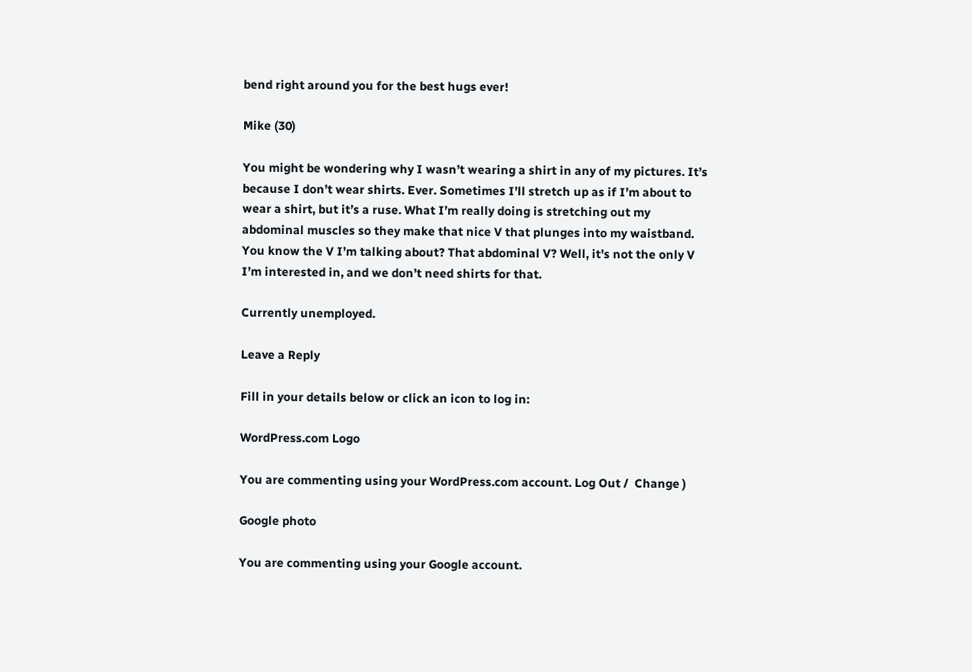bend right around you for the best hugs ever!

Mike (30)

You might be wondering why I wasn’t wearing a shirt in any of my pictures. It’s because I don’t wear shirts. Ever. Sometimes I’ll stretch up as if I’m about to wear a shirt, but it’s a ruse. What I’m really doing is stretching out my abdominal muscles so they make that nice V that plunges into my waistband. You know the V I’m talking about? That abdominal V? Well, it’s not the only V I’m interested in, and we don’t need shirts for that.

Currently unemployed.

Leave a Reply

Fill in your details below or click an icon to log in:

WordPress.com Logo

You are commenting using your WordPress.com account. Log Out /  Change )

Google photo

You are commenting using your Google account.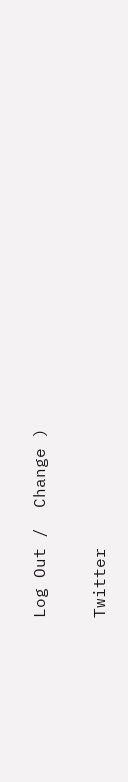Log Out /  Change )

Twitter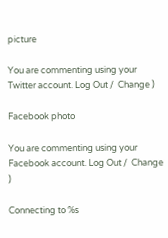picture

You are commenting using your Twitter account. Log Out /  Change )

Facebook photo

You are commenting using your Facebook account. Log Out /  Change )

Connecting to %s